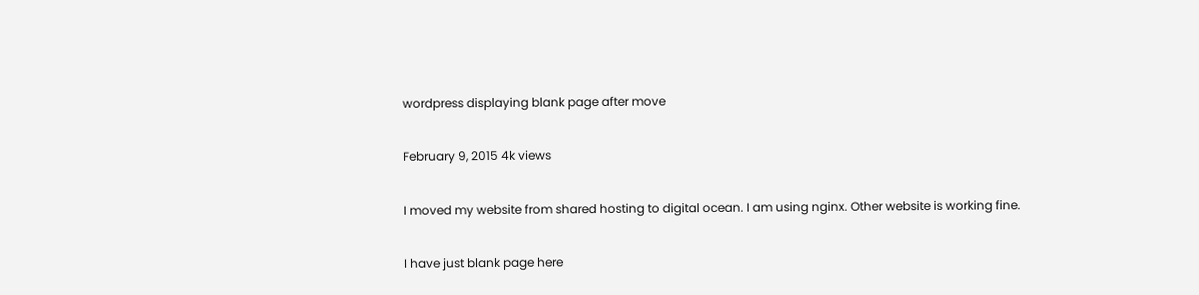wordpress displaying blank page after move

February 9, 2015 4k views

I moved my website from shared hosting to digital ocean. I am using nginx. Other website is working fine.

I have just blank page here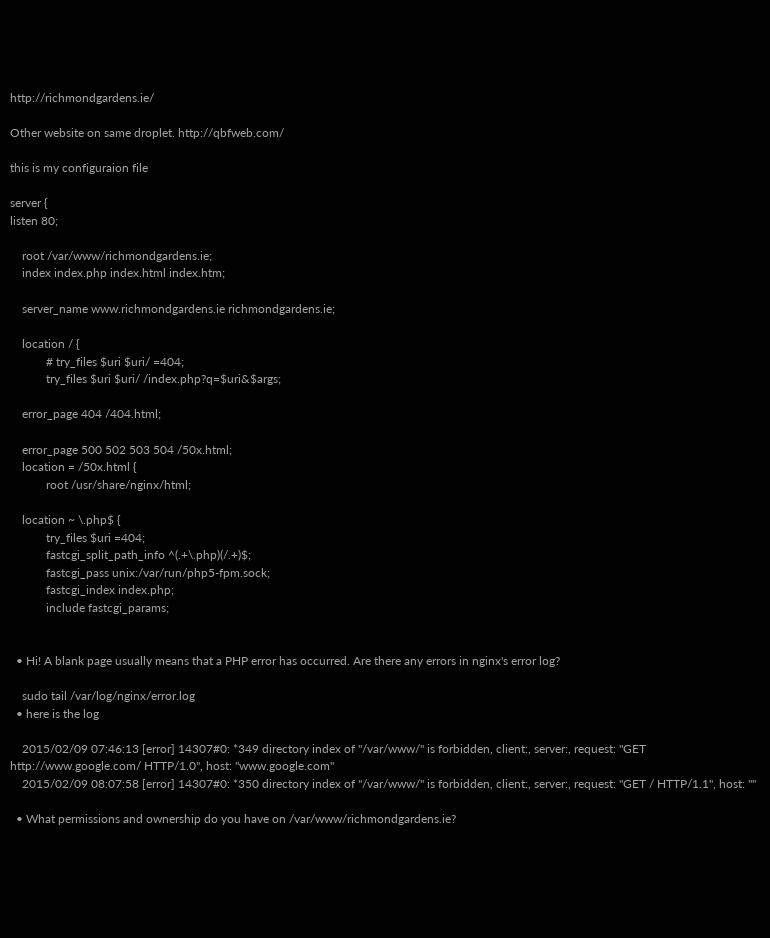http://richmondgardens.ie/

Other website on same droplet. http://qbfweb.com/

this is my configuraion file

server {
listen 80;

    root /var/www/richmondgardens.ie;
    index index.php index.html index.htm;

    server_name www.richmondgardens.ie richmondgardens.ie;

    location / {
            # try_files $uri $uri/ =404;
            try_files $uri $uri/ /index.php?q=$uri&$args;

    error_page 404 /404.html;

    error_page 500 502 503 504 /50x.html;
    location = /50x.html {
            root /usr/share/nginx/html;

    location ~ \.php$ {
            try_files $uri =404;
            fastcgi_split_path_info ^(.+\.php)(/.+)$;
            fastcgi_pass unix:/var/run/php5-fpm.sock;
            fastcgi_index index.php;
            include fastcgi_params;


  • Hi! A blank page usually means that a PHP error has occurred. Are there any errors in nginx's error log?

    sudo tail /var/log/nginx/error.log
  • here is the log

    2015/02/09 07:46:13 [error] 14307#0: *349 directory index of "/var/www/" is forbidden, client:, server:, request: "GET http://www.google.com/ HTTP/1.0", host: "www.google.com"
    2015/02/09 08:07:58 [error] 14307#0: *350 directory index of "/var/www/" is forbidden, client:, server:, request: "GET / HTTP/1.1", host: ""

  • What permissions and ownership do you have on /var/www/richmondgardens.ie?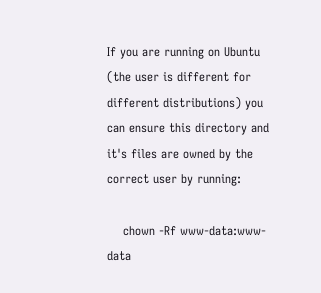If you are running on Ubuntu (the user is different for different distributions) you can ensure this directory and it's files are owned by the correct user by running:

    chown -Rf www-data:www-data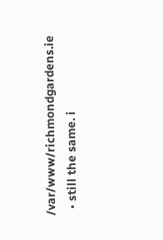/var/www/richmondgardens.ie
  • still the same. i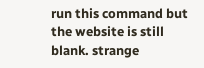run this command but the website is still blank. strange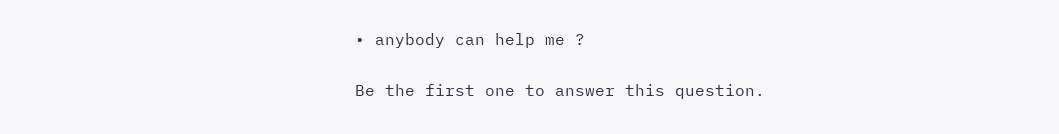• anybody can help me ?

Be the first one to answer this question.